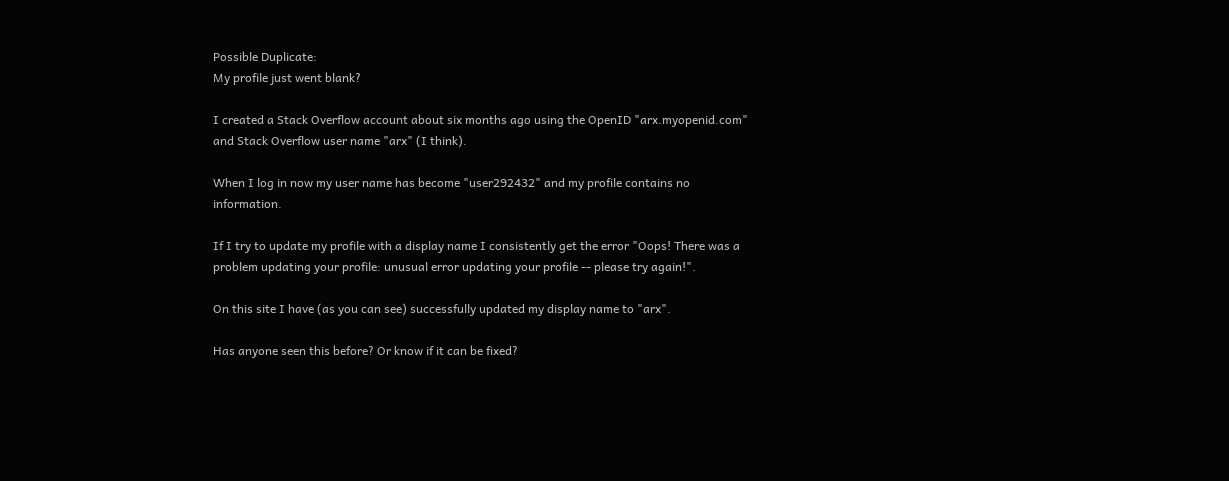Possible Duplicate:
My profile just went blank?

I created a Stack Overflow account about six months ago using the OpenID "arx.myopenid.com" and Stack Overflow user name "arx" (I think).

When I log in now my user name has become "user292432" and my profile contains no information.

If I try to update my profile with a display name I consistently get the error "Oops! There was a problem updating your profile: unusual error updating your profile -- please try again!".

On this site I have (as you can see) successfully updated my display name to "arx".

Has anyone seen this before? Or know if it can be fixed?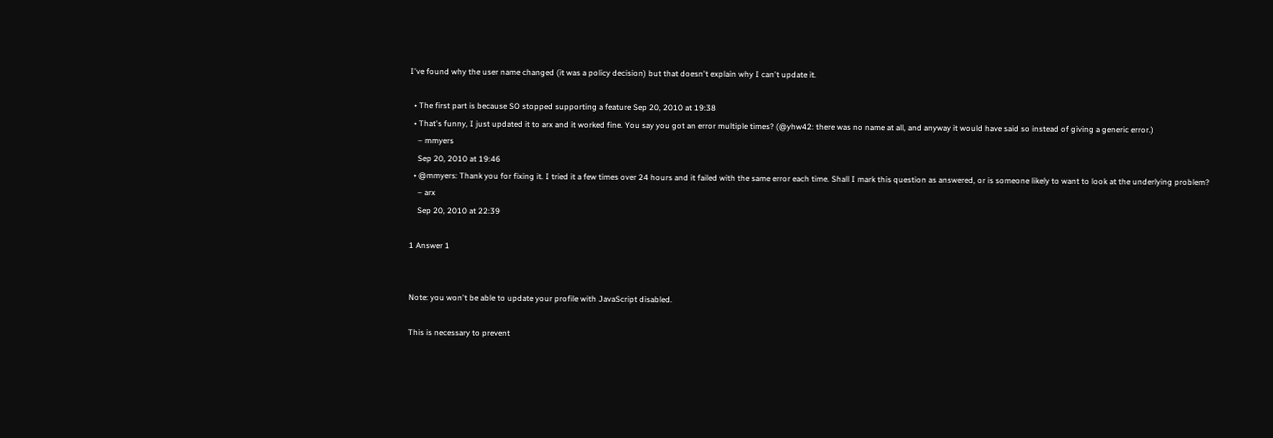I've found why the user name changed (it was a policy decision) but that doesn't explain why I can't update it.

  • The first part is because SO stopped supporting a feature Sep 20, 2010 at 19:38
  • That's funny, I just updated it to arx and it worked fine. You say you got an error multiple times? (@yhw42: there was no name at all, and anyway it would have said so instead of giving a generic error.)
    – mmyers
    Sep 20, 2010 at 19:46
  • @mmyers: Thank you for fixing it. I tried it a few times over 24 hours and it failed with the same error each time. Shall I mark this question as answered, or is someone likely to want to look at the underlying problem?
    – arx
    Sep 20, 2010 at 22:39

1 Answer 1


Note: you won't be able to update your profile with JavaScript disabled.

This is necessary to prevent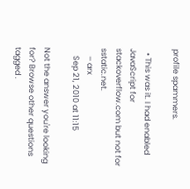profile spammers.

  • This was it. I had enabled JavaScript for stackoverflow.com but not for sstatic.net.
    – arx
    Sep 21, 2010 at 11:15

Not the answer you're looking for? Browse other questions tagged .